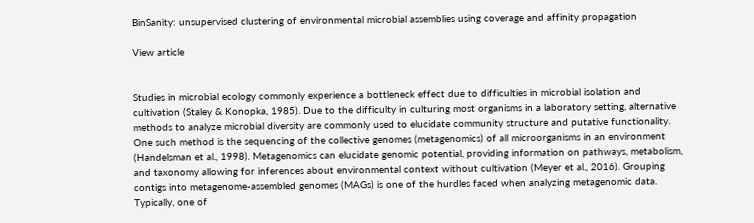BinSanity: unsupervised clustering of environmental microbial assemblies using coverage and affinity propagation

View article


Studies in microbial ecology commonly experience a bottleneck effect due to difficulties in microbial isolation and cultivation (Staley & Konopka, 1985). Due to the difficulty in culturing most organisms in a laboratory setting, alternative methods to analyze microbial diversity are commonly used to elucidate community structure and putative functionality. One such method is the sequencing of the collective genomes (metagenomics) of all microorganisms in an environment (Handelsman et al., 1998). Metagenomics can elucidate genomic potential, providing information on pathways, metabolism, and taxonomy allowing for inferences about environmental context without cultivation (Meyer et al., 2016). Grouping contigs into metagenome-assembled genomes (MAGs) is one of the hurdles faced when analyzing metagenomic data. Typically, one of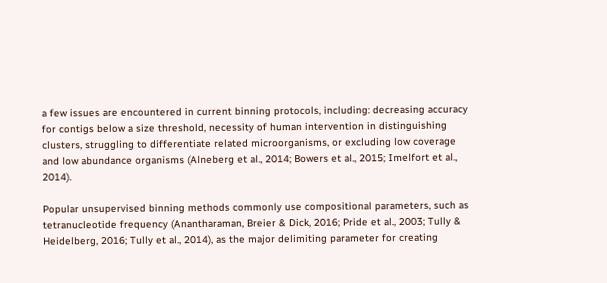a few issues are encountered in current binning protocols, including: decreasing accuracy for contigs below a size threshold, necessity of human intervention in distinguishing clusters, struggling to differentiate related microorganisms, or excluding low coverage and low abundance organisms (Alneberg et al., 2014; Bowers et al., 2015; Imelfort et al., 2014).

Popular unsupervised binning methods commonly use compositional parameters, such as tetranucleotide frequency (Anantharaman, Breier & Dick, 2016; Pride et al., 2003; Tully & Heidelberg, 2016; Tully et al., 2014), as the major delimiting parameter for creating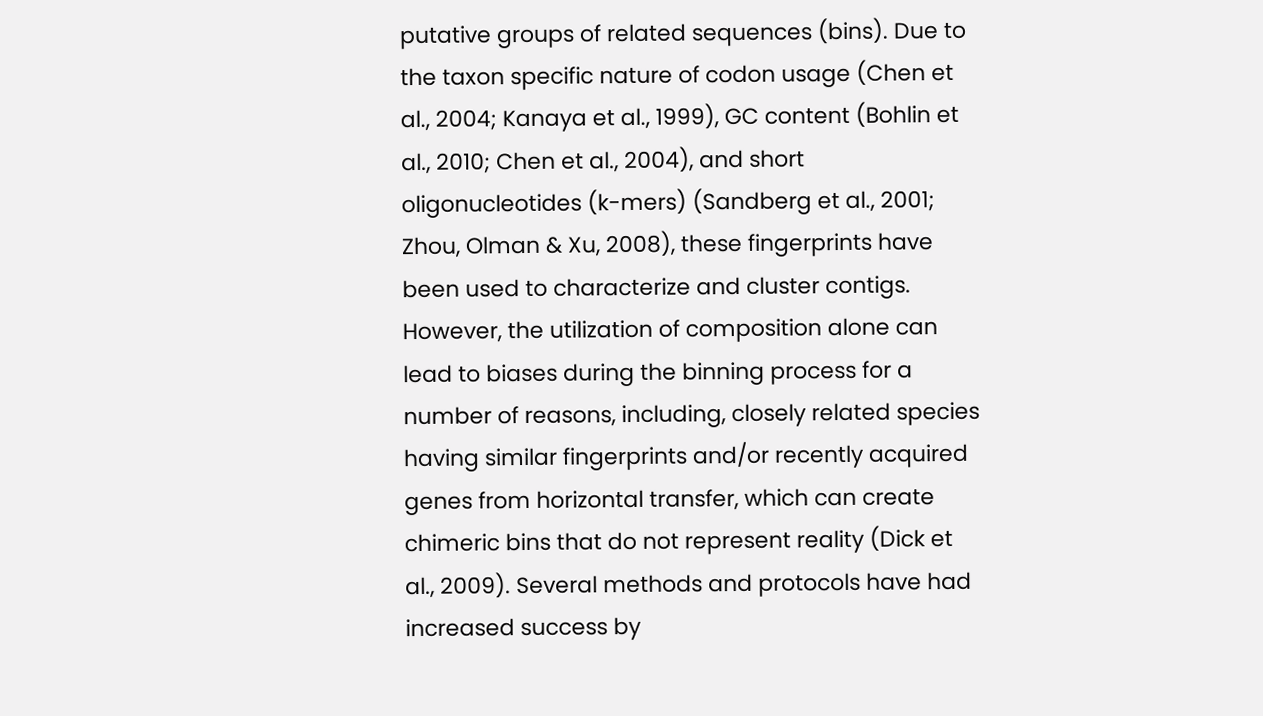putative groups of related sequences (bins). Due to the taxon specific nature of codon usage (Chen et al., 2004; Kanaya et al., 1999), GC content (Bohlin et al., 2010; Chen et al., 2004), and short oligonucleotides (k-mers) (Sandberg et al., 2001; Zhou, Olman & Xu, 2008), these fingerprints have been used to characterize and cluster contigs. However, the utilization of composition alone can lead to biases during the binning process for a number of reasons, including, closely related species having similar fingerprints and/or recently acquired genes from horizontal transfer, which can create chimeric bins that do not represent reality (Dick et al., 2009). Several methods and protocols have had increased success by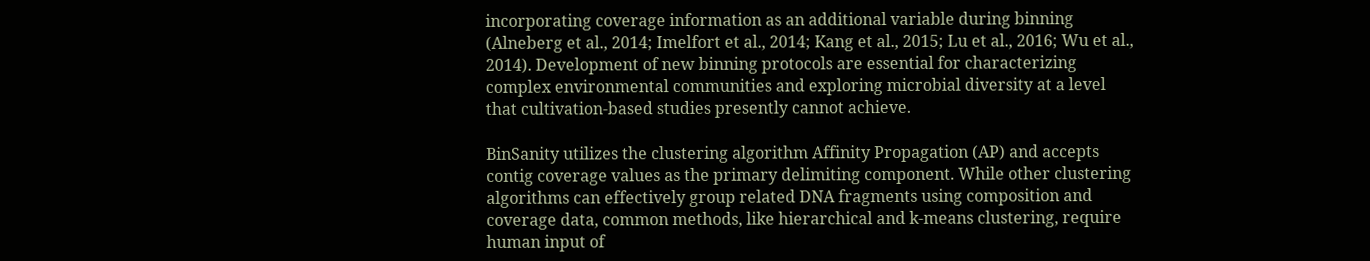incorporating coverage information as an additional variable during binning (Alneberg et al., 2014; Imelfort et al., 2014; Kang et al., 2015; Lu et al., 2016; Wu et al., 2014). Development of new binning protocols are essential for characterizing complex environmental communities and exploring microbial diversity at a level that cultivation-based studies presently cannot achieve.

BinSanity utilizes the clustering algorithm Affinity Propagation (AP) and accepts contig coverage values as the primary delimiting component. While other clustering algorithms can effectively group related DNA fragments using composition and coverage data, common methods, like hierarchical and k-means clustering, require human input of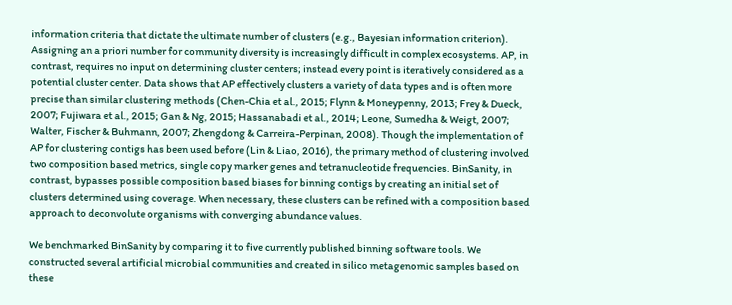information criteria that dictate the ultimate number of clusters (e.g., Bayesian information criterion). Assigning an a priori number for community diversity is increasingly difficult in complex ecosystems. AP, in contrast, requires no input on determining cluster centers; instead every point is iteratively considered as a potential cluster center. Data shows that AP effectively clusters a variety of data types and is often more precise than similar clustering methods (Chen-Chia et al., 2015; Flynn & Moneypenny, 2013; Frey & Dueck, 2007; Fujiwara et al., 2015; Gan & Ng, 2015; Hassanabadi et al., 2014; Leone, Sumedha & Weigt, 2007; Walter, Fischer & Buhmann, 2007; Zhengdong & Carreira-Perpinan, 2008). Though the implementation of AP for clustering contigs has been used before (Lin & Liao, 2016), the primary method of clustering involved two composition based metrics, single copy marker genes and tetranucleotide frequencies. BinSanity, in contrast, bypasses possible composition based biases for binning contigs by creating an initial set of clusters determined using coverage. When necessary, these clusters can be refined with a composition based approach to deconvolute organisms with converging abundance values.

We benchmarked BinSanity by comparing it to five currently published binning software tools. We constructed several artificial microbial communities and created in silico metagenomic samples based on these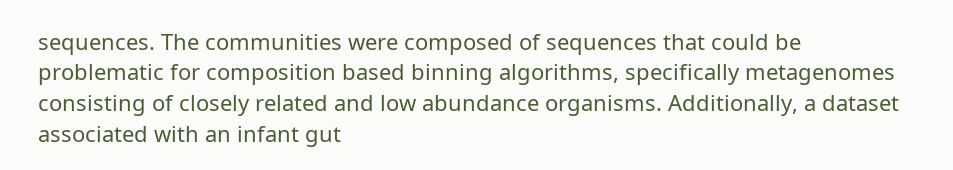sequences. The communities were composed of sequences that could be problematic for composition based binning algorithms, specifically metagenomes consisting of closely related and low abundance organisms. Additionally, a dataset associated with an infant gut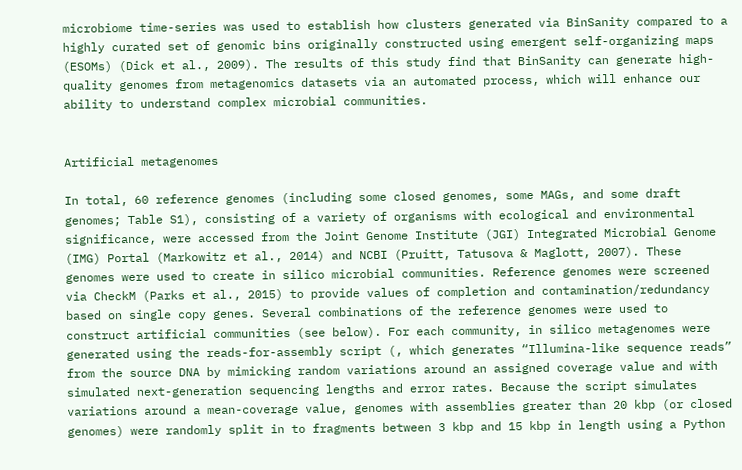microbiome time-series was used to establish how clusters generated via BinSanity compared to a highly curated set of genomic bins originally constructed using emergent self-organizing maps (ESOMs) (Dick et al., 2009). The results of this study find that BinSanity can generate high-quality genomes from metagenomics datasets via an automated process, which will enhance our ability to understand complex microbial communities.


Artificial metagenomes

In total, 60 reference genomes (including some closed genomes, some MAGs, and some draft genomes; Table S1), consisting of a variety of organisms with ecological and environmental significance, were accessed from the Joint Genome Institute (JGI) Integrated Microbial Genome (IMG) Portal (Markowitz et al., 2014) and NCBI (Pruitt, Tatusova & Maglott, 2007). These genomes were used to create in silico microbial communities. Reference genomes were screened via CheckM (Parks et al., 2015) to provide values of completion and contamination/redundancy based on single copy genes. Several combinations of the reference genomes were used to construct artificial communities (see below). For each community, in silico metagenomes were generated using the reads-for-assembly script (, which generates “Illumina-like sequence reads” from the source DNA by mimicking random variations around an assigned coverage value and with simulated next-generation sequencing lengths and error rates. Because the script simulates variations around a mean-coverage value, genomes with assemblies greater than 20 kbp (or closed genomes) were randomly split in to fragments between 3 kbp and 15 kbp in length using a Python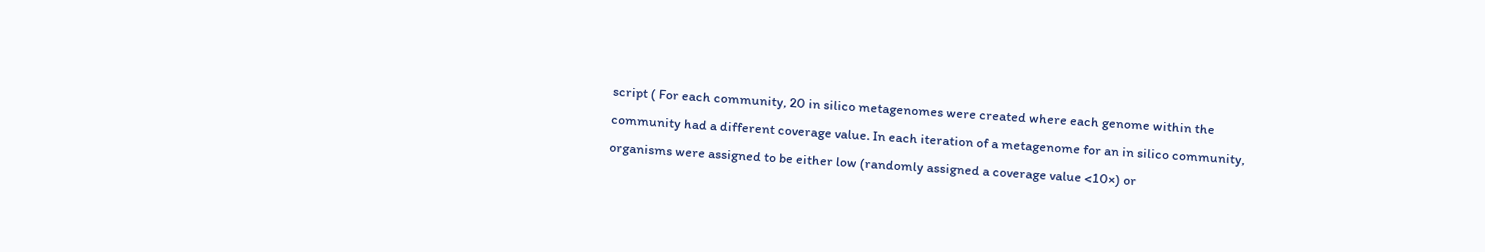script ( For each community, 20 in silico metagenomes were created where each genome within the community had a different coverage value. In each iteration of a metagenome for an in silico community, organisms were assigned to be either low (randomly assigned a coverage value <10×) or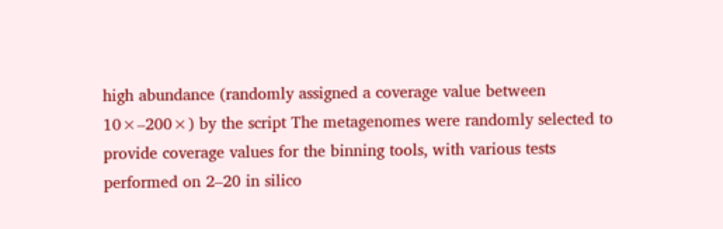high abundance (randomly assigned a coverage value between 10×–200×) by the script The metagenomes were randomly selected to provide coverage values for the binning tools, with various tests performed on 2–20 in silico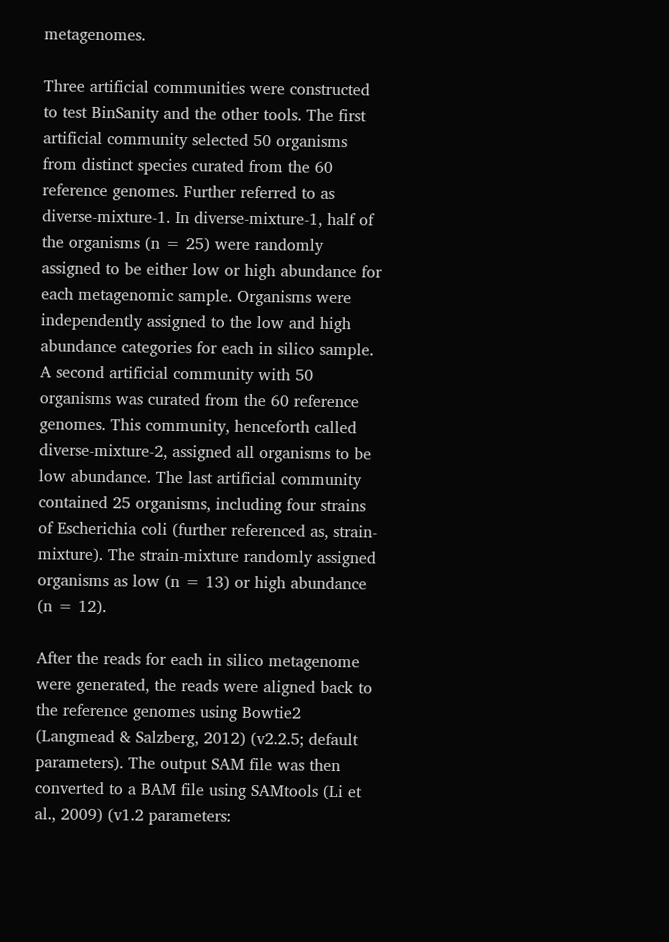metagenomes.

Three artificial communities were constructed to test BinSanity and the other tools. The first artificial community selected 50 organisms from distinct species curated from the 60 reference genomes. Further referred to as diverse-mixture-1. In diverse-mixture-1, half of the organisms (n = 25) were randomly assigned to be either low or high abundance for each metagenomic sample. Organisms were independently assigned to the low and high abundance categories for each in silico sample. A second artificial community with 50 organisms was curated from the 60 reference genomes. This community, henceforth called diverse-mixture-2, assigned all organisms to be low abundance. The last artificial community contained 25 organisms, including four strains of Escherichia coli (further referenced as, strain-mixture). The strain-mixture randomly assigned organisms as low (n = 13) or high abundance (n = 12).

After the reads for each in silico metagenome were generated, the reads were aligned back to the reference genomes using Bowtie2 (Langmead & Salzberg, 2012) (v2.2.5; default parameters). The output SAM file was then converted to a BAM file using SAMtools (Li et al., 2009) (v1.2 parameters: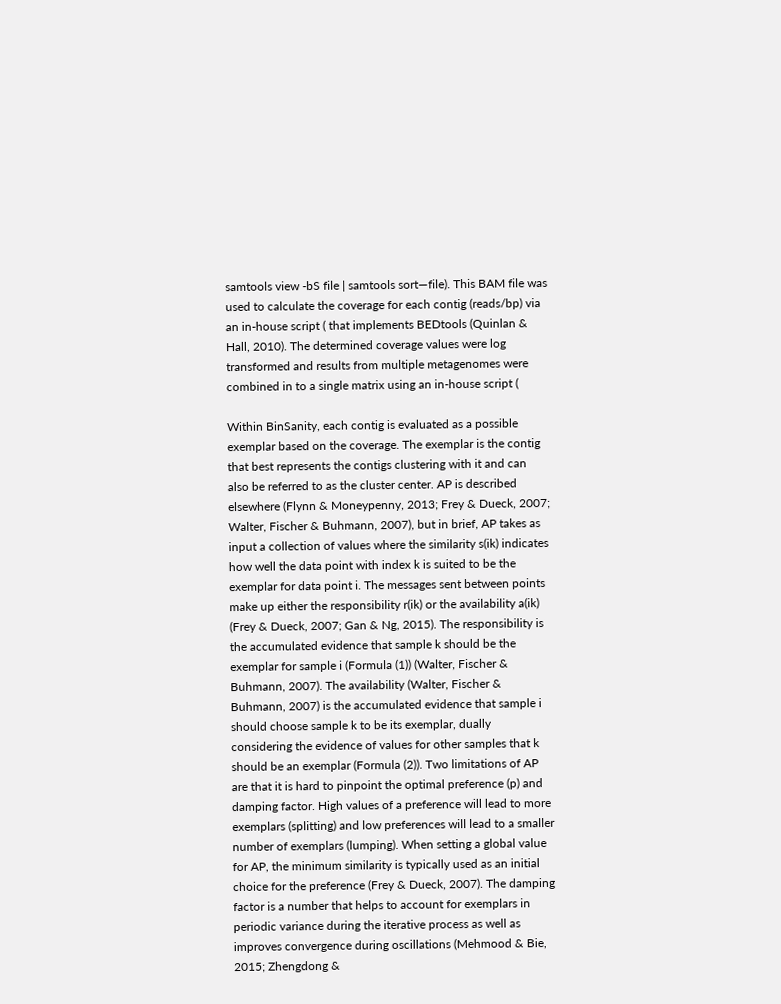samtools view -bS file | samtools sort—file). This BAM file was used to calculate the coverage for each contig (reads/bp) via an in-house script ( that implements BEDtools (Quinlan & Hall, 2010). The determined coverage values were log transformed and results from multiple metagenomes were combined in to a single matrix using an in-house script (

Within BinSanity, each contig is evaluated as a possible exemplar based on the coverage. The exemplar is the contig that best represents the contigs clustering with it and can also be referred to as the cluster center. AP is described elsewhere (Flynn & Moneypenny, 2013; Frey & Dueck, 2007; Walter, Fischer & Buhmann, 2007), but in brief, AP takes as input a collection of values where the similarity s(ik) indicates how well the data point with index k is suited to be the exemplar for data point i. The messages sent between points make up either the responsibility r(ik) or the availability a(ik) (Frey & Dueck, 2007; Gan & Ng, 2015). The responsibility is the accumulated evidence that sample k should be the exemplar for sample i (Formula (1)) (Walter, Fischer & Buhmann, 2007). The availability (Walter, Fischer & Buhmann, 2007) is the accumulated evidence that sample i should choose sample k to be its exemplar, dually considering the evidence of values for other samples that k should be an exemplar (Formula (2)). Two limitations of AP are that it is hard to pinpoint the optimal preference (p) and damping factor. High values of a preference will lead to more exemplars (splitting) and low preferences will lead to a smaller number of exemplars (lumping). When setting a global value for AP, the minimum similarity is typically used as an initial choice for the preference (Frey & Dueck, 2007). The damping factor is a number that helps to account for exemplars in periodic variance during the iterative process as well as improves convergence during oscillations (Mehmood & Bie, 2015; Zhengdong &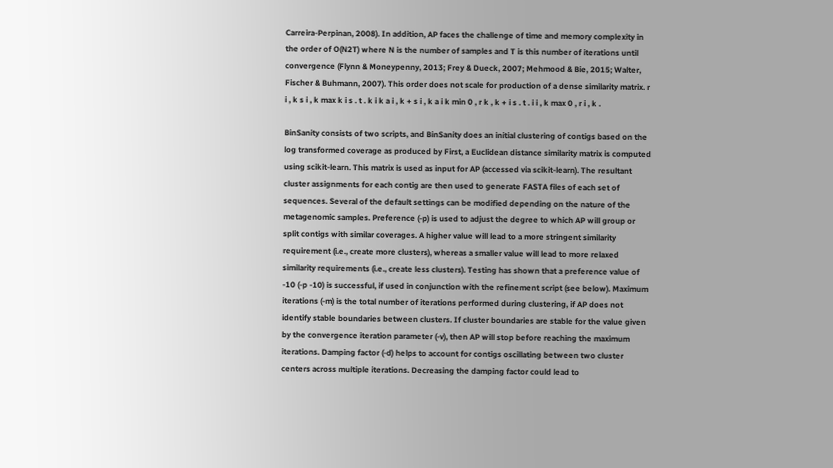Carreira-Perpinan, 2008). In addition, AP faces the challenge of time and memory complexity in the order of O(N2T) where N is the number of samples and T is this number of iterations until convergence (Flynn & Moneypenny, 2013; Frey & Dueck, 2007; Mehmood & Bie, 2015; Walter, Fischer & Buhmann, 2007). This order does not scale for production of a dense similarity matrix. r i , k s i , k max k i s . t . k i k a i , k + s i , k a i k min 0 , r k , k + i s . t . i i , k max 0 , r i , k .

BinSanity consists of two scripts, and BinSanity does an initial clustering of contigs based on the log transformed coverage as produced by First, a Euclidean distance similarity matrix is computed using scikit-learn. This matrix is used as input for AP (accessed via scikit-learn). The resultant cluster assignments for each contig are then used to generate FASTA files of each set of sequences. Several of the default settings can be modified depending on the nature of the metagenomic samples. Preference (-p) is used to adjust the degree to which AP will group or split contigs with similar coverages. A higher value will lead to a more stringent similarity requirement (i.e., create more clusters), whereas a smaller value will lead to more relaxed similarity requirements (i.e., create less clusters). Testing has shown that a preference value of -10 (-p -10) is successful, if used in conjunction with the refinement script (see below). Maximum iterations (-m) is the total number of iterations performed during clustering, if AP does not identify stable boundaries between clusters. If cluster boundaries are stable for the value given by the convergence iteration parameter (-v), then AP will stop before reaching the maximum iterations. Damping factor (-d) helps to account for contigs oscillating between two cluster centers across multiple iterations. Decreasing the damping factor could lead to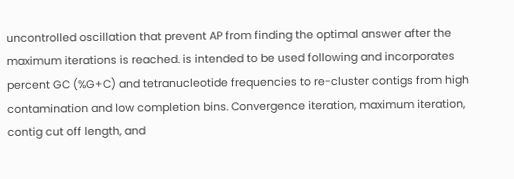uncontrolled oscillation that prevent AP from finding the optimal answer after the maximum iterations is reached. is intended to be used following and incorporates percent GC (%G+C) and tetranucleotide frequencies to re-cluster contigs from high contamination and low completion bins. Convergence iteration, maximum iteration, contig cut off length, and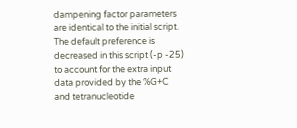dampening factor parameters are identical to the initial script. The default preference is decreased in this script (-p -25) to account for the extra input data provided by the %G+C and tetranucleotide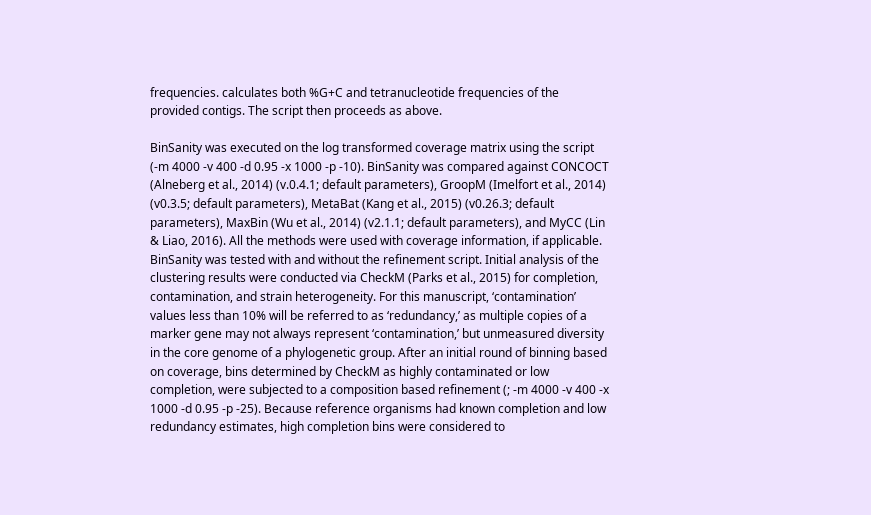frequencies. calculates both %G+C and tetranucleotide frequencies of the provided contigs. The script then proceeds as above.

BinSanity was executed on the log transformed coverage matrix using the script (-m 4000 -v 400 -d 0.95 -x 1000 -p -10). BinSanity was compared against CONCOCT (Alneberg et al., 2014) (v.0.4.1; default parameters), GroopM (Imelfort et al., 2014) (v0.3.5; default parameters), MetaBat (Kang et al., 2015) (v0.26.3; default parameters), MaxBin (Wu et al., 2014) (v2.1.1; default parameters), and MyCC (Lin & Liao, 2016). All the methods were used with coverage information, if applicable. BinSanity was tested with and without the refinement script. Initial analysis of the clustering results were conducted via CheckM (Parks et al., 2015) for completion, contamination, and strain heterogeneity. For this manuscript, ‘contamination’ values less than 10% will be referred to as ‘redundancy,’ as multiple copies of a marker gene may not always represent ‘contamination,’ but unmeasured diversity in the core genome of a phylogenetic group. After an initial round of binning based on coverage, bins determined by CheckM as highly contaminated or low completion, were subjected to a composition based refinement (; -m 4000 -v 400 -x 1000 -d 0.95 -p -25). Because reference organisms had known completion and low redundancy estimates, high completion bins were considered to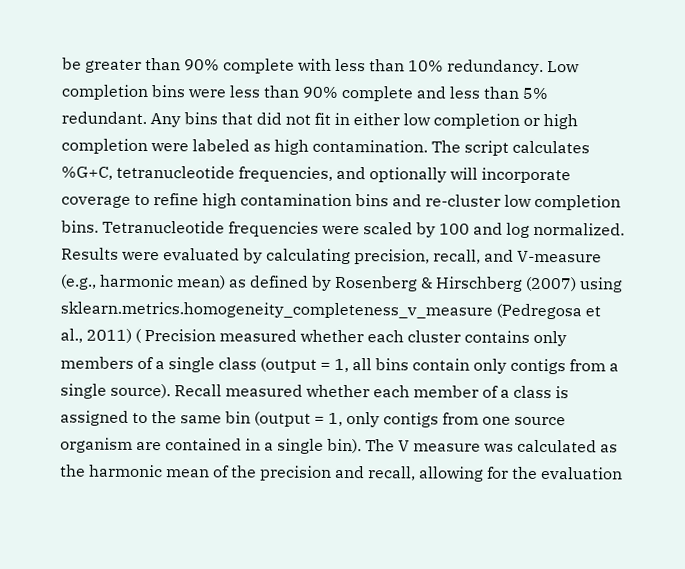be greater than 90% complete with less than 10% redundancy. Low completion bins were less than 90% complete and less than 5% redundant. Any bins that did not fit in either low completion or high completion were labeled as high contamination. The script calculates %G+C, tetranucleotide frequencies, and optionally will incorporate coverage to refine high contamination bins and re-cluster low completion bins. Tetranucleotide frequencies were scaled by 100 and log normalized. Results were evaluated by calculating precision, recall, and V-measure (e.g., harmonic mean) as defined by Rosenberg & Hirschberg (2007) using sklearn.metrics.homogeneity_completeness_v_measure (Pedregosa et al., 2011) ( Precision measured whether each cluster contains only members of a single class (output = 1, all bins contain only contigs from a single source). Recall measured whether each member of a class is assigned to the same bin (output = 1, only contigs from one source organism are contained in a single bin). The V measure was calculated as the harmonic mean of the precision and recall, allowing for the evaluation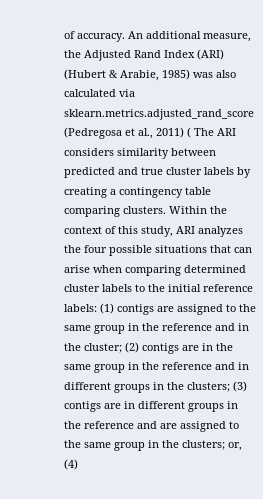of accuracy. An additional measure, the Adjusted Rand Index (ARI) (Hubert & Arabie, 1985) was also calculated via sklearn.metrics.adjusted_rand_score (Pedregosa et al., 2011) ( The ARI considers similarity between predicted and true cluster labels by creating a contingency table comparing clusters. Within the context of this study, ARI analyzes the four possible situations that can arise when comparing determined cluster labels to the initial reference labels: (1) contigs are assigned to the same group in the reference and in the cluster; (2) contigs are in the same group in the reference and in different groups in the clusters; (3) contigs are in different groups in the reference and are assigned to the same group in the clusters; or, (4)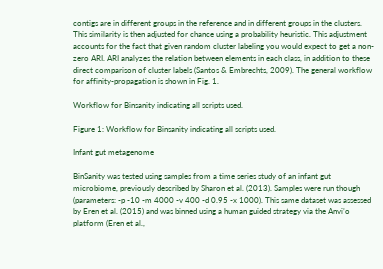contigs are in different groups in the reference and in different groups in the clusters. This similarity is then adjusted for chance using a probability heuristic. This adjustment accounts for the fact that given random cluster labeling you would expect to get a non-zero ARI. ARI analyzes the relation between elements in each class, in addition to these direct comparison of cluster labels (Santos & Embrechts, 2009). The general workflow for affinity-propagation is shown in Fig. 1.

Workflow for Binsanity indicating all scripts used.

Figure 1: Workflow for Binsanity indicating all scripts used.

Infant gut metagenome

BinSanity was tested using samples from a time series study of an infant gut microbiome, previously described by Sharon et al. (2013). Samples were run though (parameters: -p -10 -m 4000 -v 400 -d 0.95 -x 1000). This same dataset was assessed by Eren et al. (2015) and was binned using a human guided strategy via the Anvi’o platform (Eren et al.,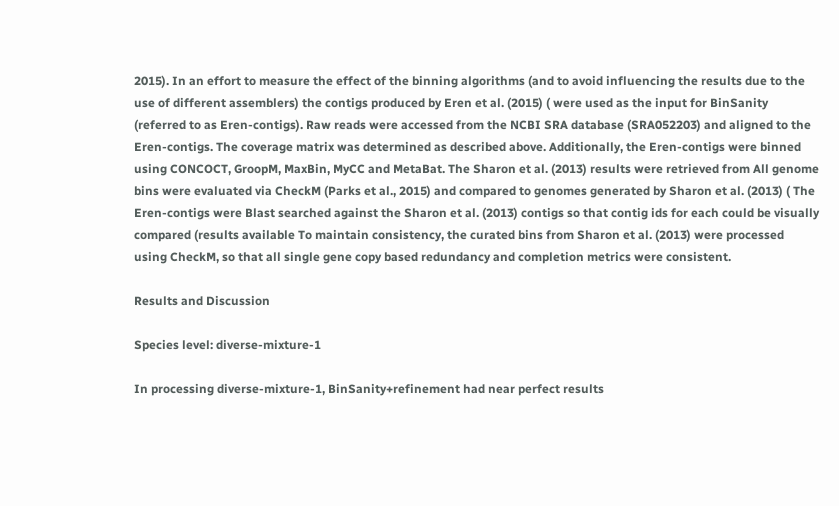2015). In an effort to measure the effect of the binning algorithms (and to avoid influencing the results due to the use of different assemblers) the contigs produced by Eren et al. (2015) ( were used as the input for BinSanity (referred to as Eren-contigs). Raw reads were accessed from the NCBI SRA database (SRA052203) and aligned to the Eren-contigs. The coverage matrix was determined as described above. Additionally, the Eren-contigs were binned using CONCOCT, GroopM, MaxBin, MyCC and MetaBat. The Sharon et al. (2013) results were retrieved from All genome bins were evaluated via CheckM (Parks et al., 2015) and compared to genomes generated by Sharon et al. (2013) ( The Eren-contigs were Blast searched against the Sharon et al. (2013) contigs so that contig ids for each could be visually compared (results available To maintain consistency, the curated bins from Sharon et al. (2013) were processed using CheckM, so that all single gene copy based redundancy and completion metrics were consistent.

Results and Discussion

Species level: diverse-mixture-1

In processing diverse-mixture-1, BinSanity+refinement had near perfect results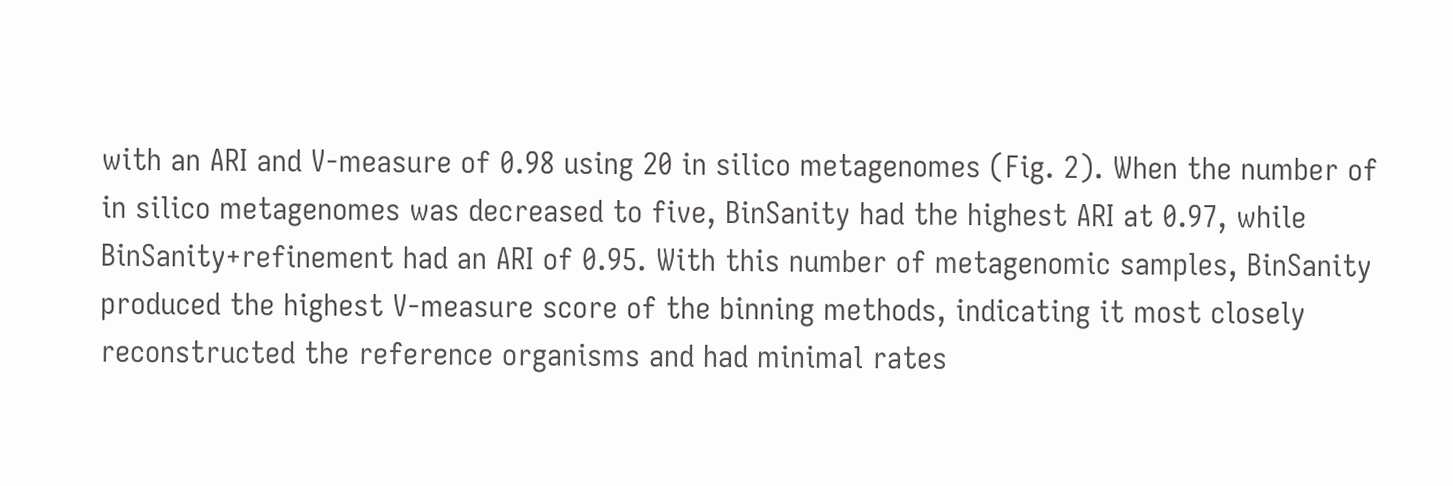with an ARI and V-measure of 0.98 using 20 in silico metagenomes (Fig. 2). When the number of in silico metagenomes was decreased to five, BinSanity had the highest ARI at 0.97, while BinSanity+refinement had an ARI of 0.95. With this number of metagenomic samples, BinSanity produced the highest V-measure score of the binning methods, indicating it most closely reconstructed the reference organisms and had minimal rates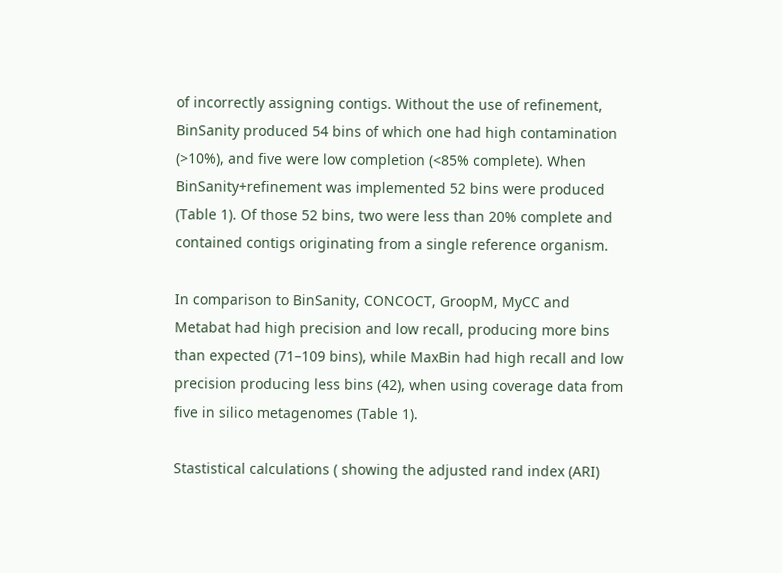of incorrectly assigning contigs. Without the use of refinement, BinSanity produced 54 bins of which one had high contamination (>10%), and five were low completion (<85% complete). When BinSanity+refinement was implemented 52 bins were produced (Table 1). Of those 52 bins, two were less than 20% complete and contained contigs originating from a single reference organism.

In comparison to BinSanity, CONCOCT, GroopM, MyCC and Metabat had high precision and low recall, producing more bins than expected (71–109 bins), while MaxBin had high recall and low precision producing less bins (42), when using coverage data from five in silico metagenomes (Table 1).

Stastistical calculations ( showing the adjusted rand index (ARI)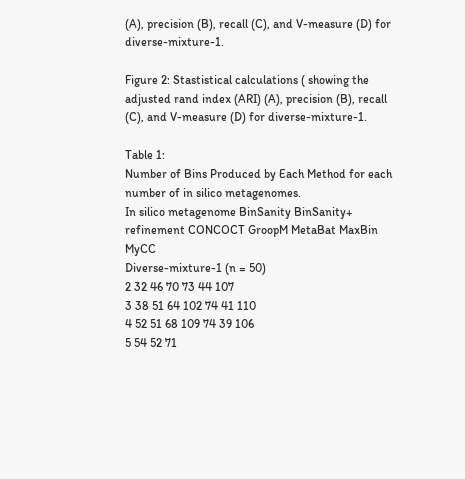(A), precision (B), recall (C), and V-measure (D) for diverse-mixture-1.

Figure 2: Stastistical calculations ( showing the adjusted rand index (ARI) (A), precision (B), recall (C), and V-measure (D) for diverse-mixture-1.

Table 1:
Number of Bins Produced by Each Method for each number of in silico metagenomes.
In silico metagenome BinSanity BinSanity+ refinement CONCOCT GroopM MetaBat MaxBin MyCC
Diverse-mixture-1 (n = 50)
2 32 46 70 73 44 107
3 38 51 64 102 74 41 110
4 52 51 68 109 74 39 106
5 54 52 71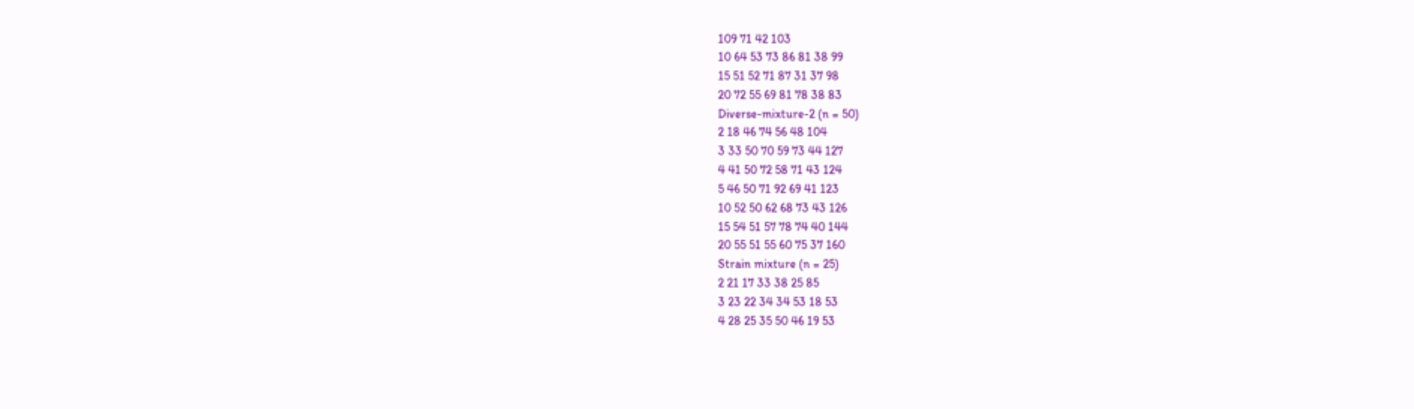109 71 42 103
10 64 53 73 86 81 38 99
15 51 52 71 87 31 37 98
20 72 55 69 81 78 38 83
Diverse-mixture-2 (n = 50)
2 18 46 74 56 48 104
3 33 50 70 59 73 44 127
4 41 50 72 58 71 43 124
5 46 50 71 92 69 41 123
10 52 50 62 68 73 43 126
15 54 51 57 78 74 40 144
20 55 51 55 60 75 37 160
Strain mixture (n = 25)
2 21 17 33 38 25 85
3 23 22 34 34 53 18 53
4 28 25 35 50 46 19 53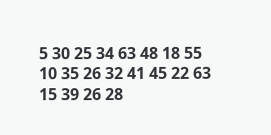5 30 25 34 63 48 18 55
10 35 26 32 41 45 22 63
15 39 26 28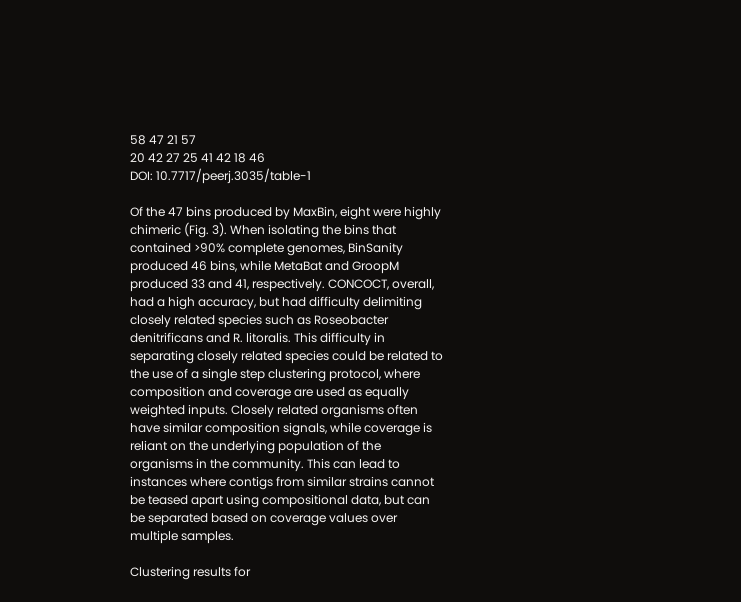58 47 21 57
20 42 27 25 41 42 18 46
DOI: 10.7717/peerj.3035/table-1

Of the 47 bins produced by MaxBin, eight were highly chimeric (Fig. 3). When isolating the bins that contained >90% complete genomes, BinSanity produced 46 bins, while MetaBat and GroopM produced 33 and 41, respectively. CONCOCT, overall, had a high accuracy, but had difficulty delimiting closely related species such as Roseobacter denitrificans and R. litoralis. This difficulty in separating closely related species could be related to the use of a single step clustering protocol, where composition and coverage are used as equally weighted inputs. Closely related organisms often have similar composition signals, while coverage is reliant on the underlying population of the organisms in the community. This can lead to instances where contigs from similar strains cannot be teased apart using compositional data, but can be separated based on coverage values over multiple samples.

Clustering results for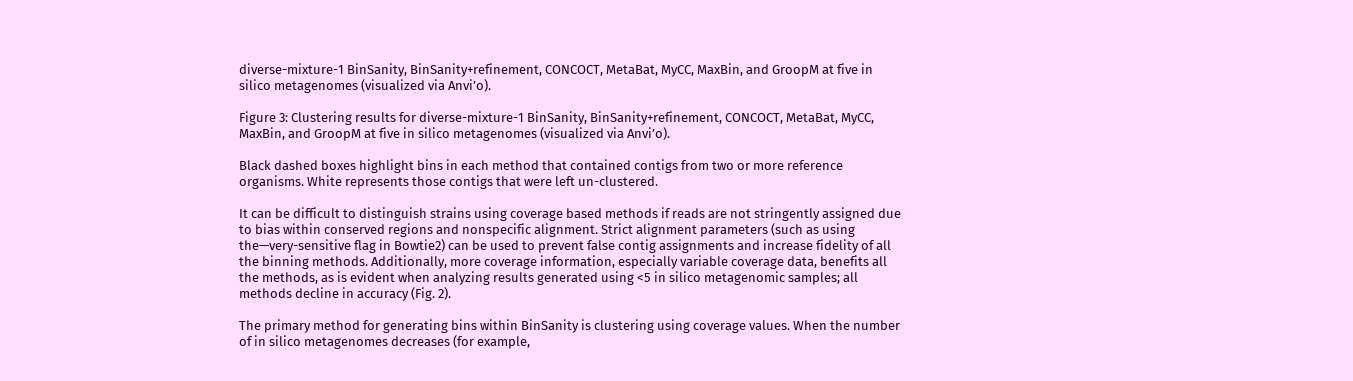diverse-mixture-1 BinSanity, BinSanity+refinement, CONCOCT, MetaBat, MyCC, MaxBin, and GroopM at five in silico metagenomes (visualized via Anvi’o).

Figure 3: Clustering results for diverse-mixture-1 BinSanity, BinSanity+refinement, CONCOCT, MetaBat, MyCC, MaxBin, and GroopM at five in silico metagenomes (visualized via Anvi’o).

Black dashed boxes highlight bins in each method that contained contigs from two or more reference organisms. White represents those contigs that were left un-clustered.

It can be difficult to distinguish strains using coverage based methods if reads are not stringently assigned due to bias within conserved regions and nonspecific alignment. Strict alignment parameters (such as using the—very-sensitive flag in Bowtie2) can be used to prevent false contig assignments and increase fidelity of all the binning methods. Additionally, more coverage information, especially variable coverage data, benefits all the methods, as is evident when analyzing results generated using <5 in silico metagenomic samples; all methods decline in accuracy (Fig. 2).

The primary method for generating bins within BinSanity is clustering using coverage values. When the number of in silico metagenomes decreases (for example,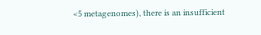<5 metagenomes), there is an insufficient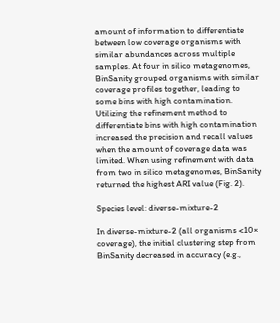amount of information to differentiate between low coverage organisms with similar abundances across multiple samples. At four in silico metagenomes, BinSanity grouped organisms with similar coverage profiles together, leading to some bins with high contamination. Utilizing the refinement method to differentiate bins with high contamination increased the precision and recall values when the amount of coverage data was limited. When using refinement with data from two in silico metagenomes, BinSanity returned the highest ARI value (Fig. 2).

Species level: diverse-mixture-2

In diverse-mixture-2 (all organisms <10× coverage), the initial clustering step from BinSanity decreased in accuracy (e.g.,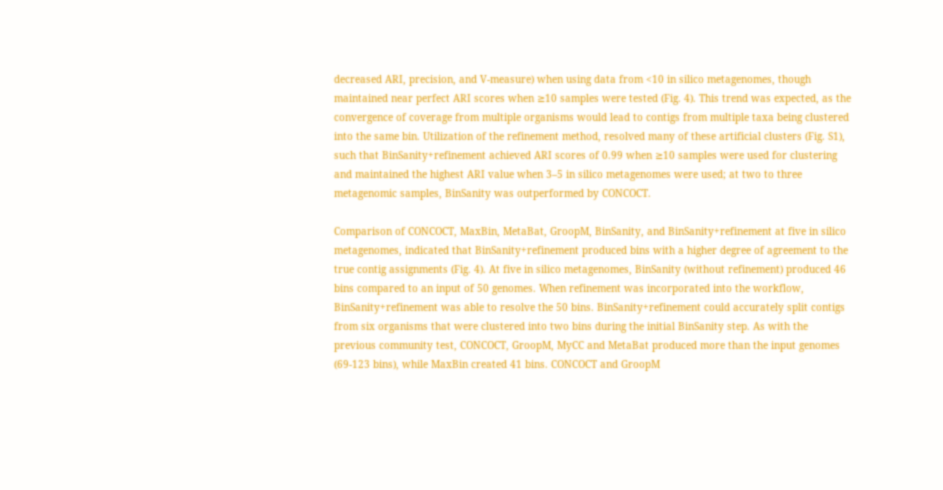decreased ARI, precision, and V-measure) when using data from <10 in silico metagenomes, though maintained near perfect ARI scores when ≥10 samples were tested (Fig. 4). This trend was expected, as the convergence of coverage from multiple organisms would lead to contigs from multiple taxa being clustered into the same bin. Utilization of the refinement method, resolved many of these artificial clusters (Fig. S1), such that BinSanity+refinement achieved ARI scores of 0.99 when ≥10 samples were used for clustering and maintained the highest ARI value when 3–5 in silico metagenomes were used; at two to three metagenomic samples, BinSanity was outperformed by CONCOCT.

Comparison of CONCOCT, MaxBin, MetaBat, GroopM, BinSanity, and BinSanity+refinement at five in silico metagenomes, indicated that BinSanity+refinement produced bins with a higher degree of agreement to the true contig assignments (Fig. 4). At five in silico metagenomes, BinSanity (without refinement) produced 46 bins compared to an input of 50 genomes. When refinement was incorporated into the workflow, BinSanity+refinement was able to resolve the 50 bins. BinSanity+refinement could accurately split contigs from six organisms that were clustered into two bins during the initial BinSanity step. As with the previous community test, CONCOCT, GroopM, MyCC and MetaBat produced more than the input genomes (69-123 bins), while MaxBin created 41 bins. CONCOCT and GroopM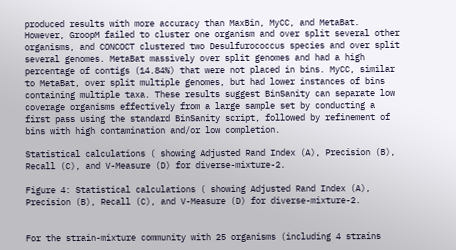produced results with more accuracy than MaxBin, MyCC, and MetaBat. However, GroopM failed to cluster one organism and over split several other organisms, and CONCOCT clustered two Desulfurococcus species and over split several genomes. MetaBat massively over split genomes and had a high percentage of contigs (14.84%) that were not placed in bins. MyCC, similar to MetaBat, over split multiple genomes, but had lower instances of bins containing multiple taxa. These results suggest BinSanity can separate low coverage organisms effectively from a large sample set by conducting a first pass using the standard BinSanity script, followed by refinement of bins with high contamination and/or low completion.

Statistical calculations ( showing Adjusted Rand Index (A), Precision (B), Recall (C), and V-Measure (D) for diverse-mixture-2.

Figure 4: Statistical calculations ( showing Adjusted Rand Index (A), Precision (B), Recall (C), and V-Measure (D) for diverse-mixture-2.


For the strain-mixture community with 25 organisms (including 4 strains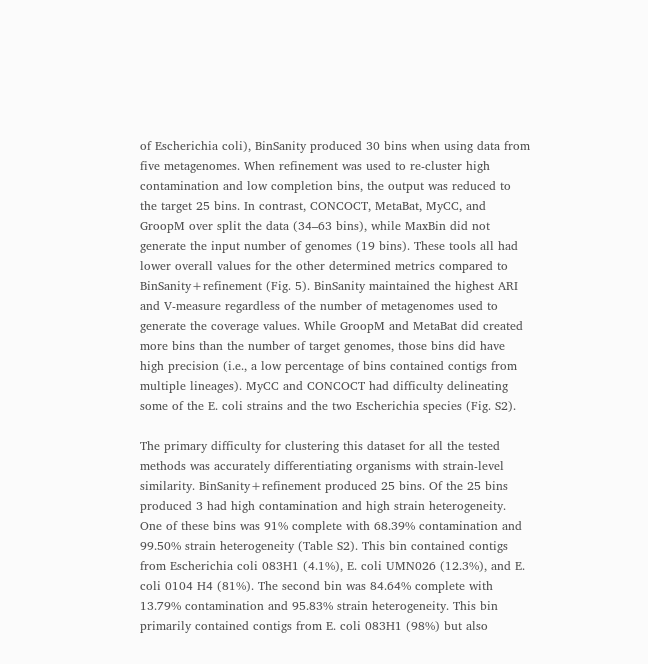of Escherichia coli), BinSanity produced 30 bins when using data from five metagenomes. When refinement was used to re-cluster high contamination and low completion bins, the output was reduced to the target 25 bins. In contrast, CONCOCT, MetaBat, MyCC, and GroopM over split the data (34–63 bins), while MaxBin did not generate the input number of genomes (19 bins). These tools all had lower overall values for the other determined metrics compared to BinSanity+refinement (Fig. 5). BinSanity maintained the highest ARI and V-measure regardless of the number of metagenomes used to generate the coverage values. While GroopM and MetaBat did created more bins than the number of target genomes, those bins did have high precision (i.e., a low percentage of bins contained contigs from multiple lineages). MyCC and CONCOCT had difficulty delineating some of the E. coli strains and the two Escherichia species (Fig. S2).

The primary difficulty for clustering this dataset for all the tested methods was accurately differentiating organisms with strain-level similarity. BinSanity+refinement produced 25 bins. Of the 25 bins produced 3 had high contamination and high strain heterogeneity. One of these bins was 91% complete with 68.39% contamination and 99.50% strain heterogeneity (Table S2). This bin contained contigs from Escherichia coli 083H1 (4.1%), E. coli UMN026 (12.3%), and E. coli 0104 H4 (81%). The second bin was 84.64% complete with 13.79% contamination and 95.83% strain heterogeneity. This bin primarily contained contigs from E. coli 083H1 (98%) but also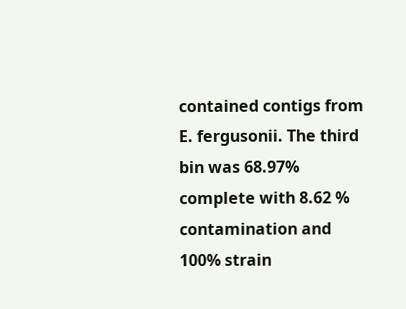contained contigs from E. fergusonii. The third bin was 68.97% complete with 8.62 % contamination and 100% strain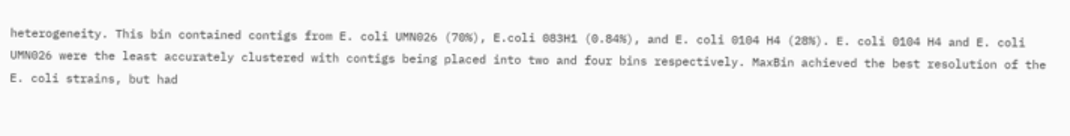heterogeneity. This bin contained contigs from E. coli UMN026 (70%), E.coli 083H1 (0.84%), and E. coli 0104 H4 (28%). E. coli 0104 H4 and E. coli UMN026 were the least accurately clustered with contigs being placed into two and four bins respectively. MaxBin achieved the best resolution of the E. coli strains, but had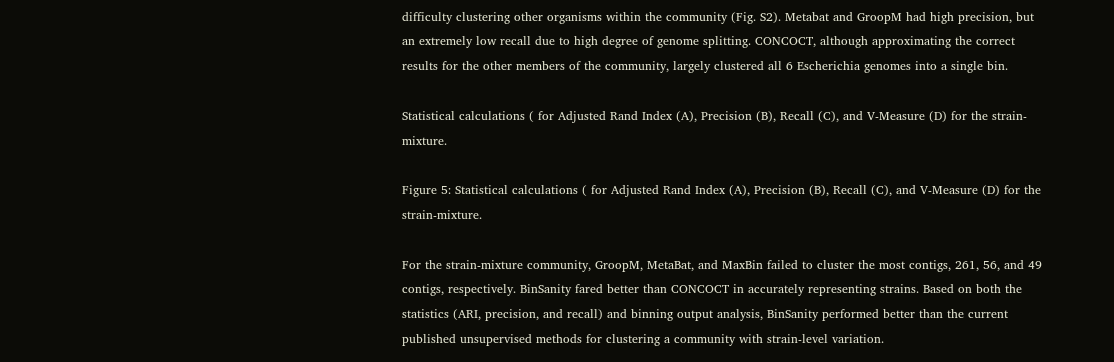difficulty clustering other organisms within the community (Fig. S2). Metabat and GroopM had high precision, but an extremely low recall due to high degree of genome splitting. CONCOCT, although approximating the correct results for the other members of the community, largely clustered all 6 Escherichia genomes into a single bin.

Statistical calculations ( for Adjusted Rand Index (A), Precision (B), Recall (C), and V-Measure (D) for the strain-mixture.

Figure 5: Statistical calculations ( for Adjusted Rand Index (A), Precision (B), Recall (C), and V-Measure (D) for the strain-mixture.

For the strain-mixture community, GroopM, MetaBat, and MaxBin failed to cluster the most contigs, 261, 56, and 49 contigs, respectively. BinSanity fared better than CONCOCT in accurately representing strains. Based on both the statistics (ARI, precision, and recall) and binning output analysis, BinSanity performed better than the current published unsupervised methods for clustering a community with strain-level variation.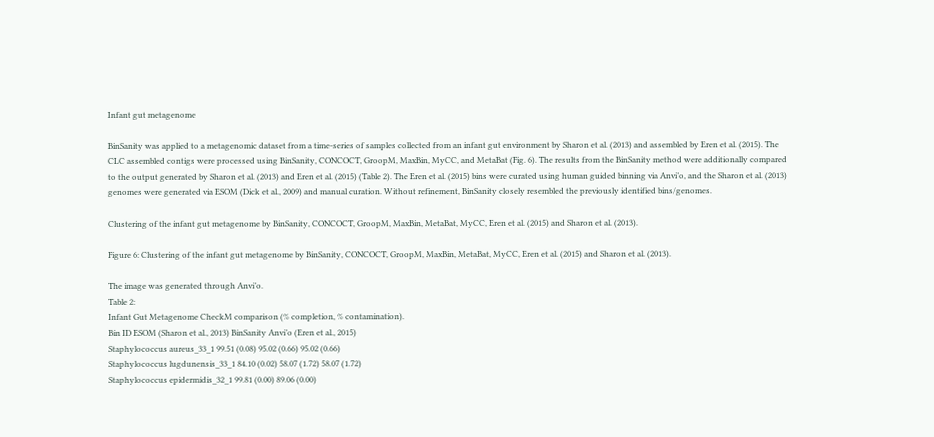Infant gut metagenome

BinSanity was applied to a metagenomic dataset from a time-series of samples collected from an infant gut environment by Sharon et al. (2013) and assembled by Eren et al. (2015). The CLC assembled contigs were processed using BinSanity, CONCOCT, GroopM, MaxBin, MyCC, and MetaBat (Fig. 6). The results from the BinSanity method were additionally compared to the output generated by Sharon et al. (2013) and Eren et al. (2015) (Table 2). The Eren et al. (2015) bins were curated using human guided binning via Anvi’o, and the Sharon et al. (2013) genomes were generated via ESOM (Dick et al., 2009) and manual curation. Without refinement, BinSanity closely resembled the previously identified bins/genomes.

Clustering of the infant gut metagenome by BinSanity, CONCOCT, GroopM, MaxBin, MetaBat, MyCC, Eren et al. (2015) and Sharon et al. (2013).

Figure 6: Clustering of the infant gut metagenome by BinSanity, CONCOCT, GroopM, MaxBin, MetaBat, MyCC, Eren et al. (2015) and Sharon et al. (2013).

The image was generated through Anvi’o.
Table 2:
Infant Gut Metagenome CheckM comparison (% completion, % contamination).
Bin ID ESOM (Sharon et al., 2013) BinSanity Anvi’o (Eren et al., 2015)
Staphylococcus aureus_33_1 99.51 (0.08) 95.02 (0.66) 95.02 (0.66)
Staphylococcus lugdunensis_33_1 84.10 (0.02) 58.07 (1.72) 58.07 (1.72)
Staphylococcus epidermidis_32_1 99.81 (0.00) 89.06 (0.00)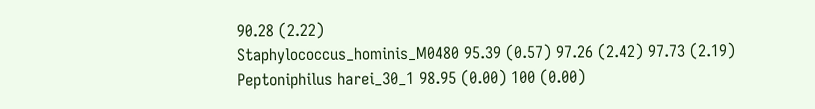90.28 (2.22)
Staphylococcus_hominis_M0480 95.39 (0.57) 97.26 (2.42) 97.73 (2.19)
Peptoniphilus harei_30_1 98.95 (0.00) 100 (0.00)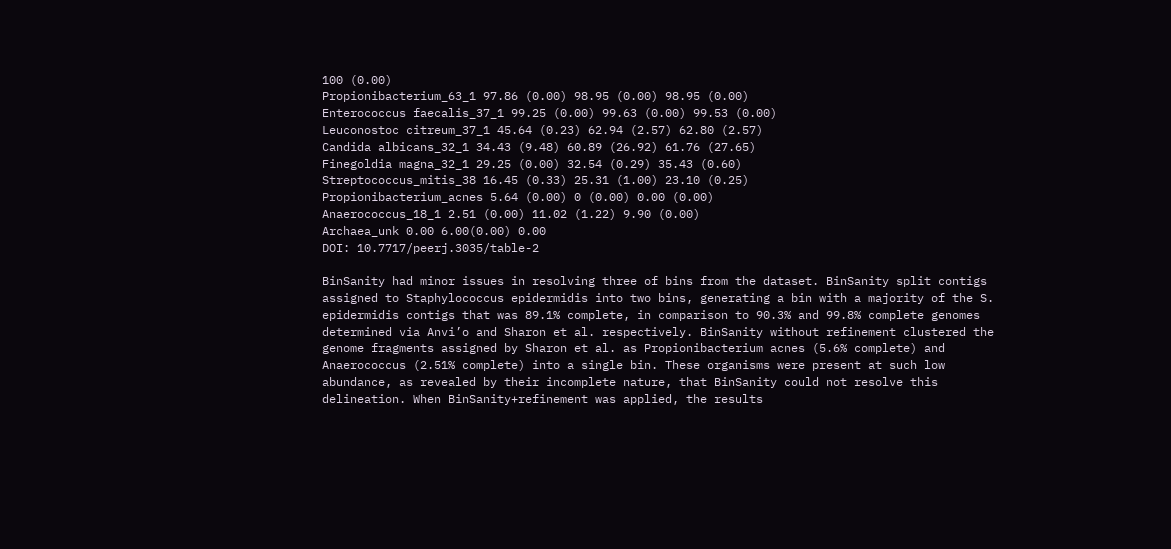100 (0.00)
Propionibacterium_63_1 97.86 (0.00) 98.95 (0.00) 98.95 (0.00)
Enterococcus faecalis_37_1 99.25 (0.00) 99.63 (0.00) 99.53 (0.00)
Leuconostoc citreum_37_1 45.64 (0.23) 62.94 (2.57) 62.80 (2.57)
Candida albicans_32_1 34.43 (9.48) 60.89 (26.92) 61.76 (27.65)
Finegoldia magna_32_1 29.25 (0.00) 32.54 (0.29) 35.43 (0.60)
Streptococcus_mitis_38 16.45 (0.33) 25.31 (1.00) 23.10 (0.25)
Propionibacterium_acnes 5.64 (0.00) 0 (0.00) 0.00 (0.00)
Anaerococcus_18_1 2.51 (0.00) 11.02 (1.22) 9.90 (0.00)
Archaea_unk 0.00 6.00(0.00) 0.00
DOI: 10.7717/peerj.3035/table-2

BinSanity had minor issues in resolving three of bins from the dataset. BinSanity split contigs assigned to Staphylococcus epidermidis into two bins, generating a bin with a majority of the S. epidermidis contigs that was 89.1% complete, in comparison to 90.3% and 99.8% complete genomes determined via Anvi’o and Sharon et al. respectively. BinSanity without refinement clustered the genome fragments assigned by Sharon et al. as Propionibacterium acnes (5.6% complete) and Anaerococcus (2.51% complete) into a single bin. These organisms were present at such low abundance, as revealed by their incomplete nature, that BinSanity could not resolve this delineation. When BinSanity+refinement was applied, the results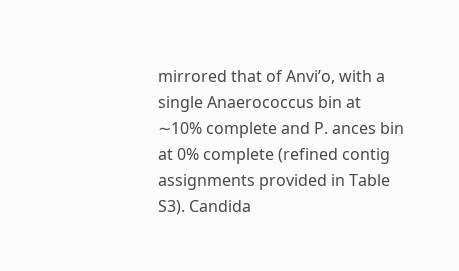mirrored that of Anvi’o, with a single Anaerococcus bin at ∼10% complete and P. ances bin at 0% complete (refined contig assignments provided in Table S3). Candida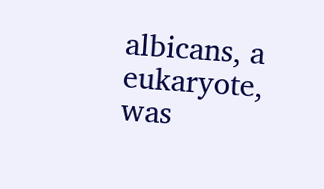albicans, a eukaryote, was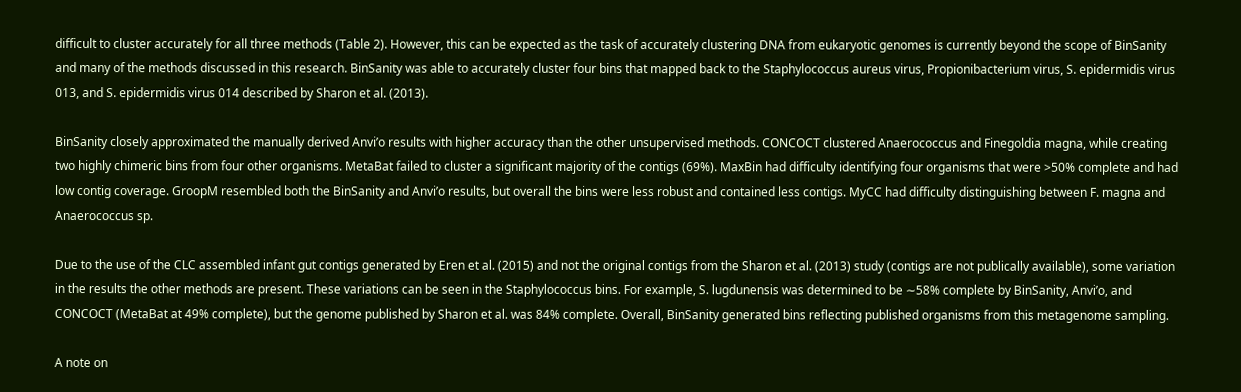difficult to cluster accurately for all three methods (Table 2). However, this can be expected as the task of accurately clustering DNA from eukaryotic genomes is currently beyond the scope of BinSanity and many of the methods discussed in this research. BinSanity was able to accurately cluster four bins that mapped back to the Staphylococcus aureus virus, Propionibacterium virus, S. epidermidis virus 013, and S. epidermidis virus 014 described by Sharon et al. (2013).

BinSanity closely approximated the manually derived Anvi’o results with higher accuracy than the other unsupervised methods. CONCOCT clustered Anaerococcus and Finegoldia magna, while creating two highly chimeric bins from four other organisms. MetaBat failed to cluster a significant majority of the contigs (69%). MaxBin had difficulty identifying four organisms that were >50% complete and had low contig coverage. GroopM resembled both the BinSanity and Anvi’o results, but overall the bins were less robust and contained less contigs. MyCC had difficulty distinguishing between F. magna and Anaerococcus sp.

Due to the use of the CLC assembled infant gut contigs generated by Eren et al. (2015) and not the original contigs from the Sharon et al. (2013) study (contigs are not publically available), some variation in the results the other methods are present. These variations can be seen in the Staphylococcus bins. For example, S. lugdunensis was determined to be ∼58% complete by BinSanity, Anvi’o, and CONCOCT (MetaBat at 49% complete), but the genome published by Sharon et al. was 84% complete. Overall, BinSanity generated bins reflecting published organisms from this metagenome sampling.

A note on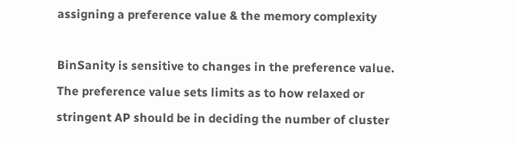assigning a preference value & the memory complexity

BinSanity is sensitive to changes in the preference value. The preference value sets limits as to how relaxed or stringent AP should be in deciding the number of cluster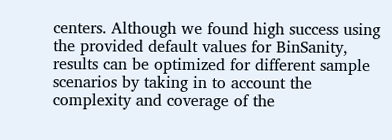centers. Although we found high success using the provided default values for BinSanity, results can be optimized for different sample scenarios by taking in to account the complexity and coverage of the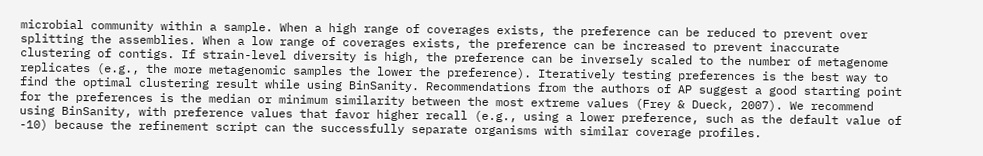microbial community within a sample. When a high range of coverages exists, the preference can be reduced to prevent over splitting the assemblies. When a low range of coverages exists, the preference can be increased to prevent inaccurate clustering of contigs. If strain-level diversity is high, the preference can be inversely scaled to the number of metagenome replicates (e.g., the more metagenomic samples the lower the preference). Iteratively testing preferences is the best way to find the optimal clustering result while using BinSanity. Recommendations from the authors of AP suggest a good starting point for the preferences is the median or minimum similarity between the most extreme values (Frey & Dueck, 2007). We recommend using BinSanity, with preference values that favor higher recall (e.g., using a lower preference, such as the default value of -10) because the refinement script can the successfully separate organisms with similar coverage profiles.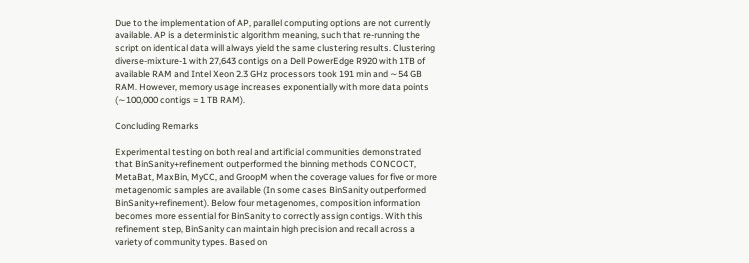Due to the implementation of AP, parallel computing options are not currently available. AP is a deterministic algorithm meaning, such that re-running the script on identical data will always yield the same clustering results. Clustering diverse-mixture-1 with 27,643 contigs on a Dell PowerEdge R920 with 1TB of available RAM and Intel Xeon 2.3 GHz processors took 191 min and ∼54 GB RAM. However, memory usage increases exponentially with more data points (∼100,000 contigs ≈ 1 TB RAM).

Concluding Remarks

Experimental testing on both real and artificial communities demonstrated that BinSanity+refinement outperformed the binning methods CONCOCT, MetaBat, MaxBin, MyCC, and GroopM when the coverage values for five or more metagenomic samples are available (In some cases BinSanity outperformed BinSanity+refinement). Below four metagenomes, composition information becomes more essential for BinSanity to correctly assign contigs. With this refinement step, BinSanity can maintain high precision and recall across a variety of community types. Based on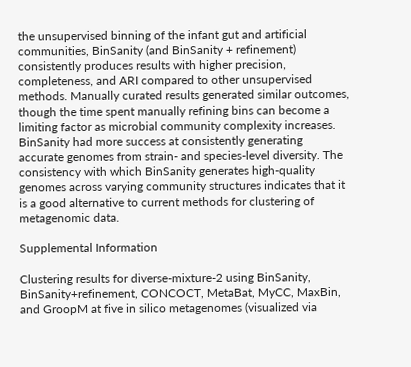the unsupervised binning of the infant gut and artificial communities, BinSanity (and BinSanity + refinement) consistently produces results with higher precision, completeness, and ARI compared to other unsupervised methods. Manually curated results generated similar outcomes, though the time spent manually refining bins can become a limiting factor as microbial community complexity increases. BinSanity had more success at consistently generating accurate genomes from strain- and species-level diversity. The consistency with which BinSanity generates high-quality genomes across varying community structures indicates that it is a good alternative to current methods for clustering of metagenomic data.

Supplemental Information

Clustering results for diverse-mixture-2 using BinSanity, BinSanity+refinement, CONCOCT, MetaBat, MyCC, MaxBin, and GroopM at five in silico metagenomes (visualized via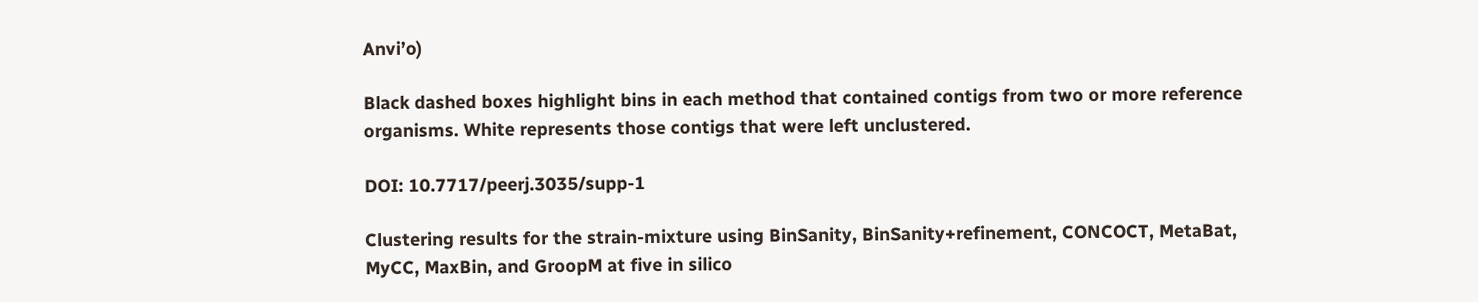Anvi’o)

Black dashed boxes highlight bins in each method that contained contigs from two or more reference organisms. White represents those contigs that were left unclustered.

DOI: 10.7717/peerj.3035/supp-1

Clustering results for the strain-mixture using BinSanity, BinSanity+refinement, CONCOCT, MetaBat, MyCC, MaxBin, and GroopM at five in silico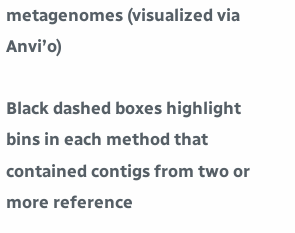metagenomes (visualized via Anvi’o)

Black dashed boxes highlight bins in each method that contained contigs from two or more reference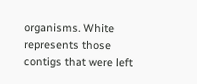organisms. White represents those contigs that were left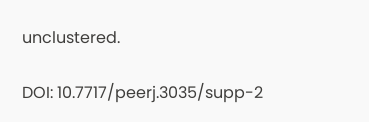unclustered.

DOI: 10.7717/peerj.3035/supp-2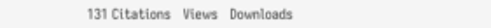131 Citations   Views   Downloads